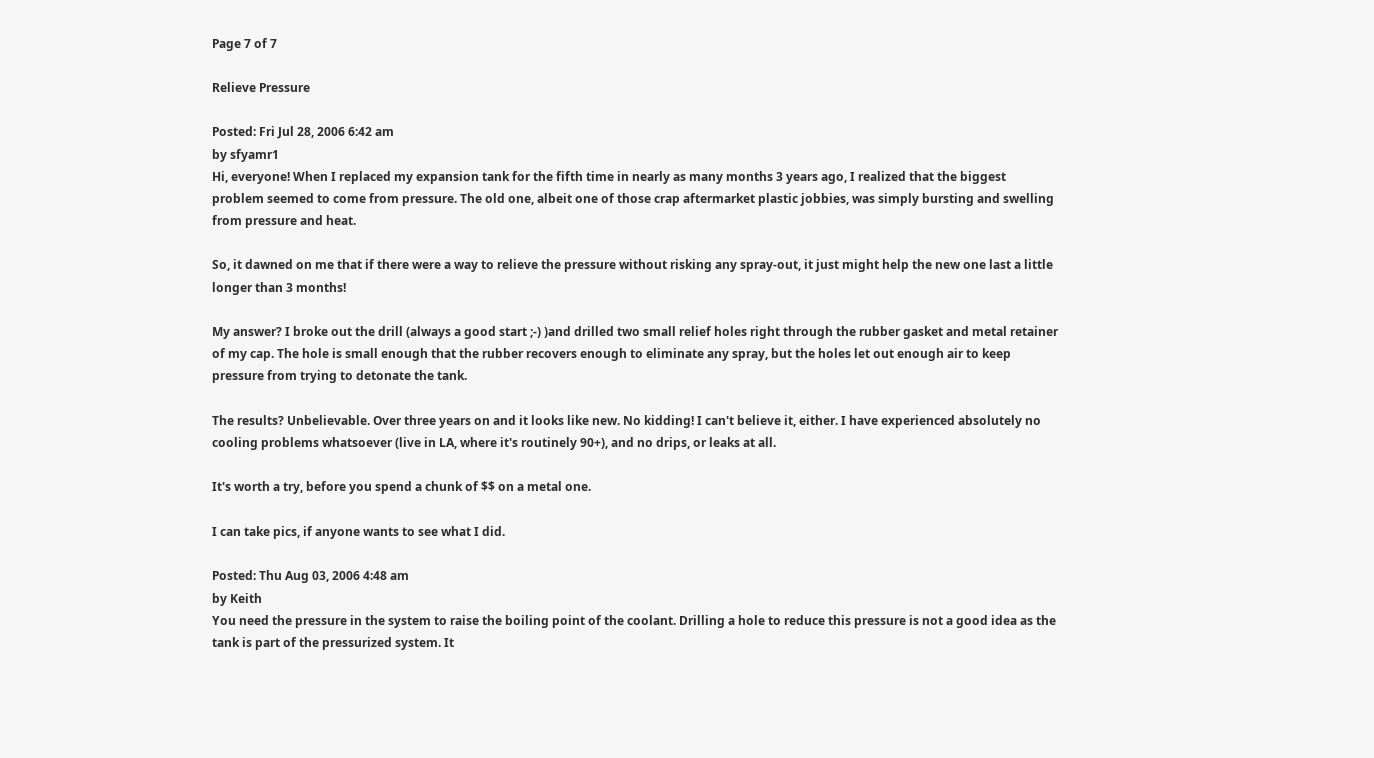Page 7 of 7

Relieve Pressure

Posted: Fri Jul 28, 2006 6:42 am
by sfyamr1
Hi, everyone! When I replaced my expansion tank for the fifth time in nearly as many months 3 years ago, I realized that the biggest problem seemed to come from pressure. The old one, albeit one of those crap aftermarket plastic jobbies, was simply bursting and swelling from pressure and heat.

So, it dawned on me that if there were a way to relieve the pressure without risking any spray-out, it just might help the new one last a little longer than 3 months!

My answer? I broke out the drill (always a good start ;-) )and drilled two small relief holes right through the rubber gasket and metal retainer of my cap. The hole is small enough that the rubber recovers enough to eliminate any spray, but the holes let out enough air to keep pressure from trying to detonate the tank.

The results? Unbelievable. Over three years on and it looks like new. No kidding! I can't believe it, either. I have experienced absolutely no cooling problems whatsoever (live in LA, where it's routinely 90+), and no drips, or leaks at all.

It's worth a try, before you spend a chunk of $$ on a metal one.

I can take pics, if anyone wants to see what I did.

Posted: Thu Aug 03, 2006 4:48 am
by Keith
You need the pressure in the system to raise the boiling point of the coolant. Drilling a hole to reduce this pressure is not a good idea as the tank is part of the pressurized system. It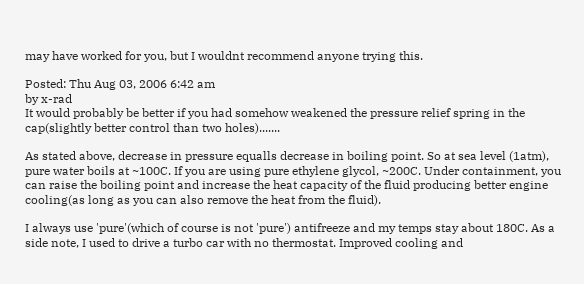may have worked for you, but I wouldnt recommend anyone trying this.

Posted: Thu Aug 03, 2006 6:42 am
by x-rad
It would probably be better if you had somehow weakened the pressure relief spring in the cap(slightly better control than two holes).......

As stated above, decrease in pressure equalls decrease in boiling point. So at sea level (1atm), pure water boils at ~100C. If you are using pure ethylene glycol, ~200C. Under containment, you can raise the boiling point and increase the heat capacity of the fluid producing better engine cooling(as long as you can also remove the heat from the fluid).

I always use 'pure'(which of course is not 'pure') antifreeze and my temps stay about 180C. As a side note, I used to drive a turbo car with no thermostat. Improved cooling and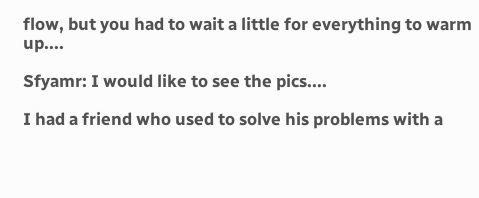flow, but you had to wait a little for everything to warm up....

Sfyamr: I would like to see the pics....

I had a friend who used to solve his problems with a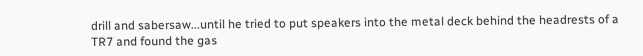drill and sabersaw...until he tried to put speakers into the metal deck behind the headrests of a TR7 and found the gas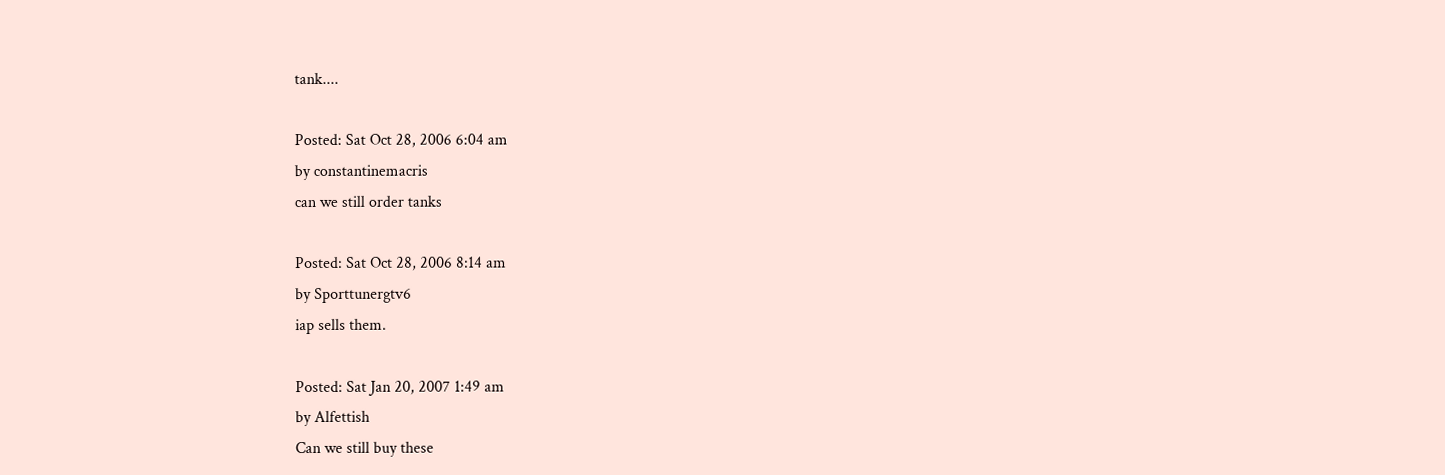tank....

Posted: Sat Oct 28, 2006 6:04 am
by constantinemacris
can we still order tanks

Posted: Sat Oct 28, 2006 8:14 am
by Sporttunergtv6
iap sells them.

Posted: Sat Jan 20, 2007 1:49 am
by Alfettish
Can we still buy these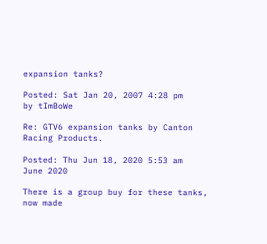expansion tanks?

Posted: Sat Jan 20, 2007 4:28 pm
by tImBoWe

Re: GTV6 expansion tanks by Canton Racing Products.

Posted: Thu Jun 18, 2020 5:53 am
June 2020

There is a group buy for these tanks, now made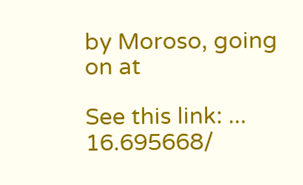by Moroso, going on at

See this link: ... 16.695668/